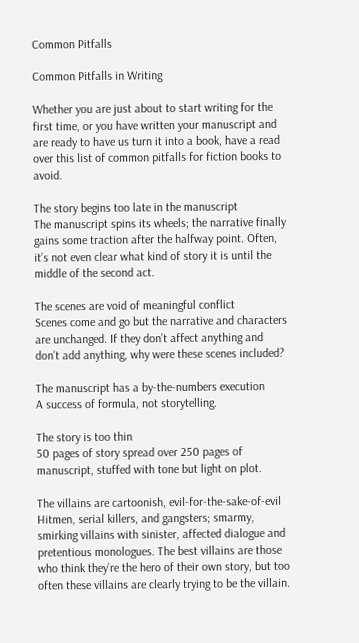Common Pitfalls

Common Pitfalls in Writing

Whether you are just about to start writing for the first time, or you have written your manuscript and are ready to have us turn it into a book, have a read over this list of common pitfalls for fiction books to avoid.

The story begins too late in the manuscript
The manuscript spins its wheels; the narrative finally gains some traction after the halfway point. Often, it’s not even clear what kind of story it is until the middle of the second act.

The scenes are void of meaningful conflict
Scenes come and go but the narrative and characters are unchanged. If they don’t affect anything and don’t add anything, why were these scenes included?

The manuscript has a by-the-numbers execution
A success of formula, not storytelling.

The story is too thin
50 pages of story spread over 250 pages of manuscript, stuffed with tone but light on plot.

The villains are cartoonish, evil-for-the-sake-of-evil
Hitmen, serial killers, and gangsters; smarmy, smirking villains with sinister, affected dialogue and pretentious monologues. The best villains are those who think they’re the hero of their own story, but too often these villains are clearly trying to be the villain.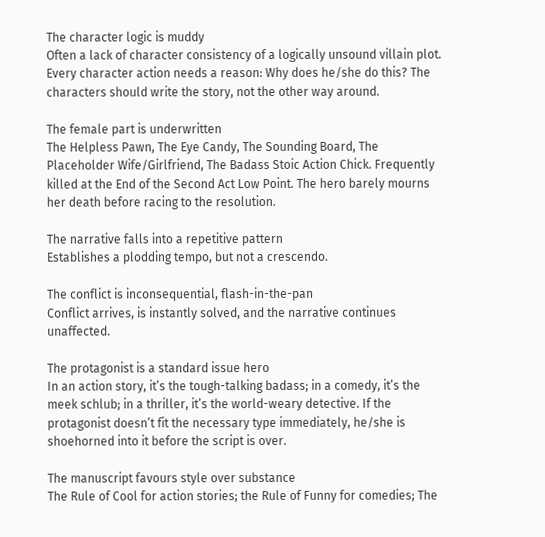The character logic is muddy
Often a lack of character consistency of a logically unsound villain plot. Every character action needs a reason: Why does he/she do this? The characters should write the story, not the other way around.

The female part is underwritten
The Helpless Pawn, The Eye Candy, The Sounding Board, The Placeholder Wife/Girlfriend, The Badass Stoic Action Chick. Frequently killed at the End of the Second Act Low Point. The hero barely mourns her death before racing to the resolution.

The narrative falls into a repetitive pattern
Establishes a plodding tempo, but not a crescendo.

The conflict is inconsequential, flash-in-the-pan
Conflict arrives, is instantly solved, and the narrative continues unaffected.

The protagonist is a standard issue hero
In an action story, it’s the tough-talking badass; in a comedy, it’s the meek schlub; in a thriller, it’s the world-weary detective. If the protagonist doesn’t fit the necessary type immediately, he/she is shoehorned into it before the script is over.

The manuscript favours style over substance
The Rule of Cool for action stories; the Rule of Funny for comedies; The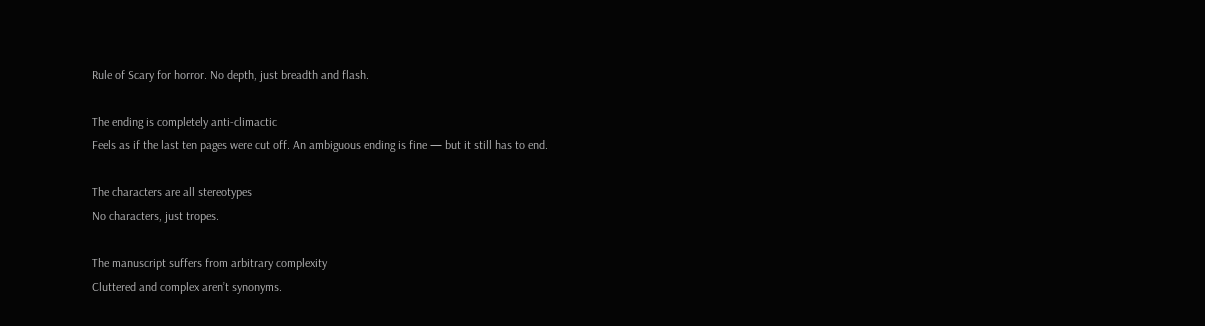Rule of Scary for horror. No depth, just breadth and flash.

The ending is completely anti-climactic
Feels as if the last ten pages were cut off. An ambiguous ending is fine — but it still has to end.

The characters are all stereotypes
No characters, just tropes.

The manuscript suffers from arbitrary complexity
Cluttered and complex aren’t synonyms.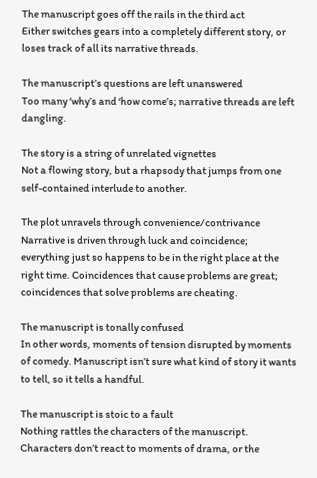The manuscript goes off the rails in the third act
Either switches gears into a completely different story, or loses track of all its narrative threads.

The manuscript’s questions are left unanswered
Too many ‘why’s and ‘how come’s; narrative threads are left dangling.

The story is a string of unrelated vignettes
Not a flowing story, but a rhapsody that jumps from one self-contained interlude to another.

The plot unravels through convenience/contrivance
Narrative is driven through luck and coincidence; everything just so happens to be in the right place at the right time. Coincidences that cause problems are great; coincidences that solve problems are cheating.

The manuscript is tonally confused
In other words, moments of tension disrupted by moments of comedy. Manuscript isn’t sure what kind of story it wants to tell, so it tells a handful.

The manuscript is stoic to a fault
Nothing rattles the characters of the manuscript. Characters don’t react to moments of drama, or the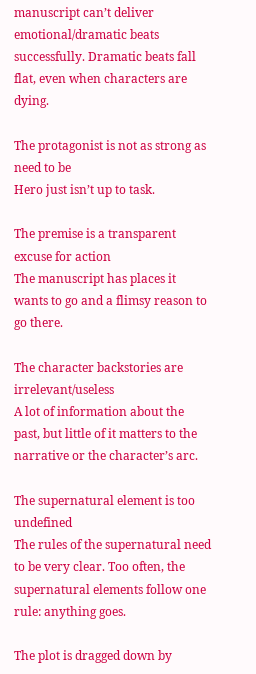manuscript can’t deliver emotional/dramatic beats successfully. Dramatic beats fall flat, even when characters are dying.

The protagonist is not as strong as need to be
Hero just isn’t up to task.

The premise is a transparent excuse for action
The manuscript has places it wants to go and a flimsy reason to go there.

The character backstories are irrelevant/useless
A lot of information about the past, but little of it matters to the narrative or the character’s arc.

The supernatural element is too undefined
The rules of the supernatural need to be very clear. Too often, the supernatural elements follow one rule: anything goes.

The plot is dragged down by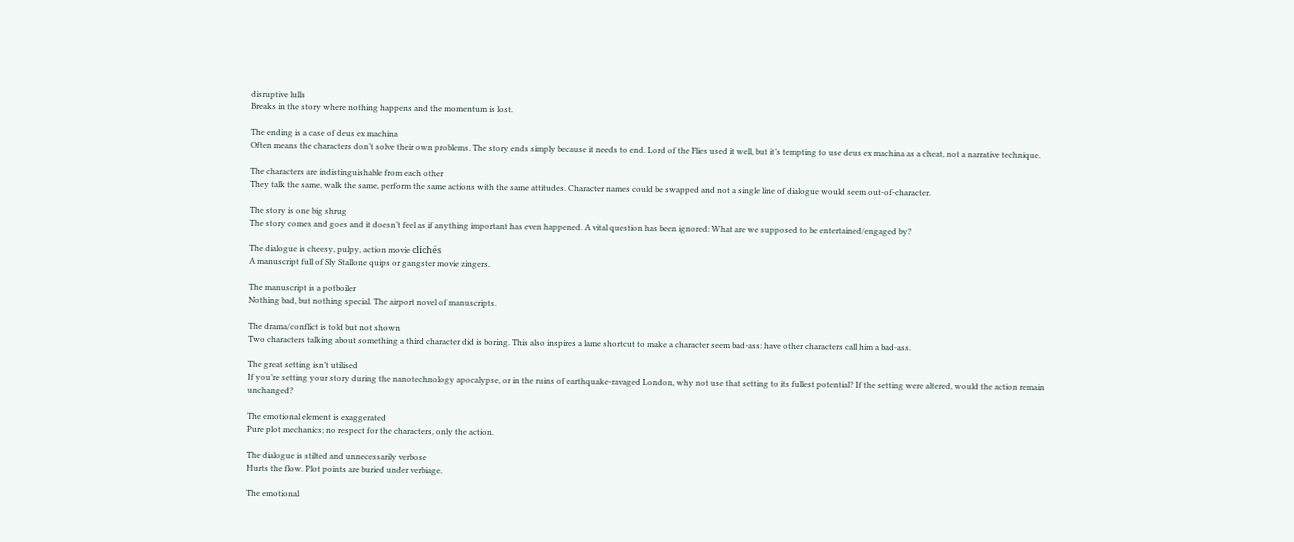disruptive lulls
Breaks in the story where nothing happens and the momentum is lost.

The ending is a case of deus ex machina
Often means the characters don’t solve their own problems. The story ends simply because it needs to end. Lord of the Flies used it well, but it’s tempting to use deus ex machina as a cheat, not a narrative technique.

The characters are indistinguishable from each other
They talk the same, walk the same, perform the same actions with the same attitudes. Character names could be swapped and not a single line of dialogue would seem out-of-character.

The story is one big shrug
The story comes and goes and it doesn’t feel as if anything important has even happened. A vital question has been ignored: What are we supposed to be entertained/engaged by?

The dialogue is cheesy, pulpy, action movie clichés
A manuscript full of Sly Stallone quips or gangster movie zingers.

The manuscript is a potboiler
Nothing bad, but nothing special. The airport novel of manuscripts.

The drama/conflict is told but not shown
Two characters talking about something a third character did is boring. This also inspires a lame shortcut to make a character seem bad-ass: have other characters call him a bad-ass.

The great setting isn’t utilised
If you’re setting your story during the nanotechnology apocalypse, or in the ruins of earthquake-ravaged London, why not use that setting to its fullest potential? If the setting were altered, would the action remain unchanged?

The emotional element is exaggerated
Pure plot mechanics; no respect for the characters, only the action.

The dialogue is stilted and unnecessarily verbose
Hurts the flow. Plot points are buried under verbiage.

The emotional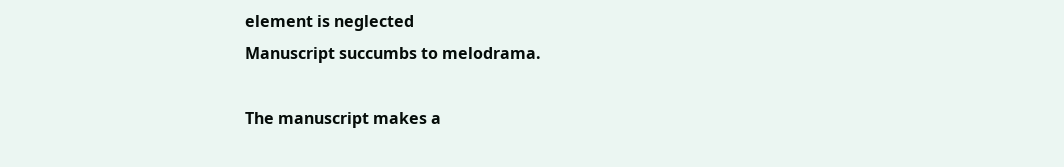element is neglected
Manuscript succumbs to melodrama.

The manuscript makes a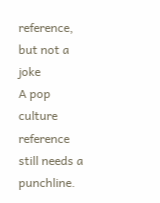reference, but not a joke
A pop culture reference still needs a punchline.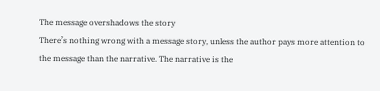The message overshadows the story
There’s nothing wrong with a message story, unless the author pays more attention to the message than the narrative. The narrative is the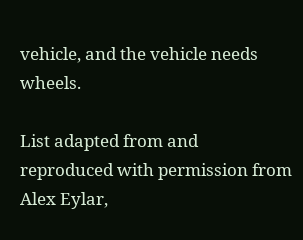vehicle, and the vehicle needs wheels.

List adapted from and reproduced with permission from Alex Eylar,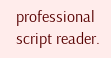professional script reader.